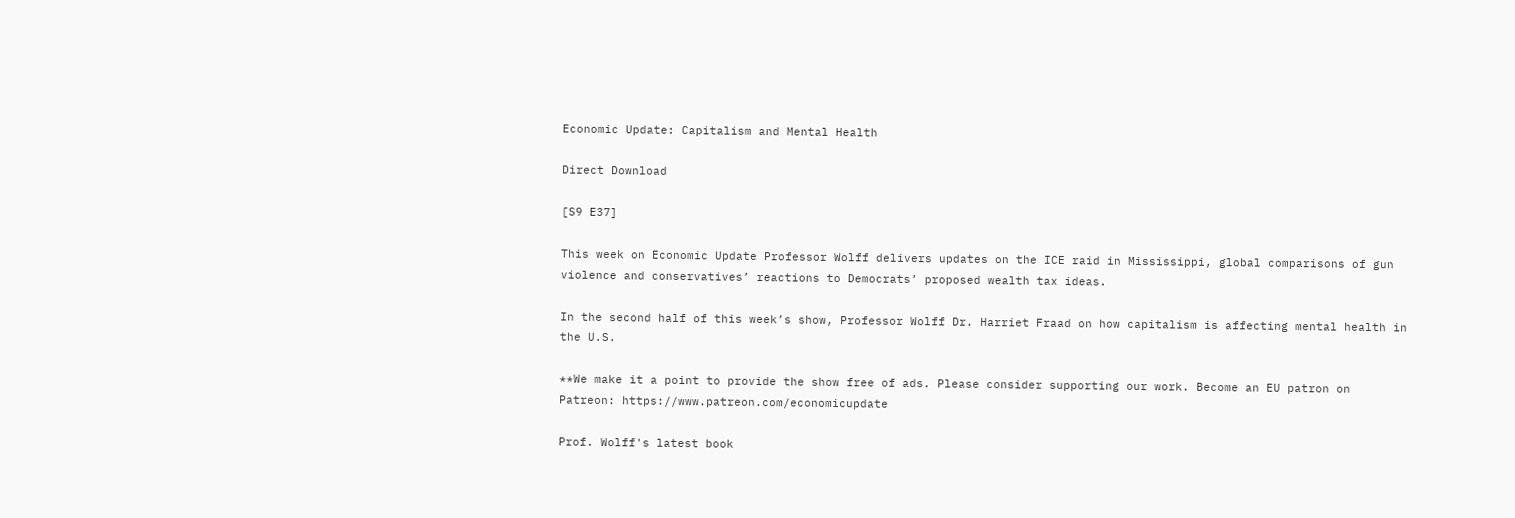Economic Update: Capitalism and Mental Health

Direct Download

[S9 E37]

This week on Economic Update Professor Wolff delivers updates on the ICE raid in Mississippi, global comparisons of gun violence and conservatives’ reactions to Democrats’ proposed wealth tax ideas.

In the second half of this week’s show, Professor Wolff Dr. Harriet Fraad on how capitalism is affecting mental health in the U.S.

**We make it a point to provide the show free of ads. Please consider supporting our work. Become an EU patron on Patreon: https://www.patreon.com/economicupdate

Prof. Wolff's latest book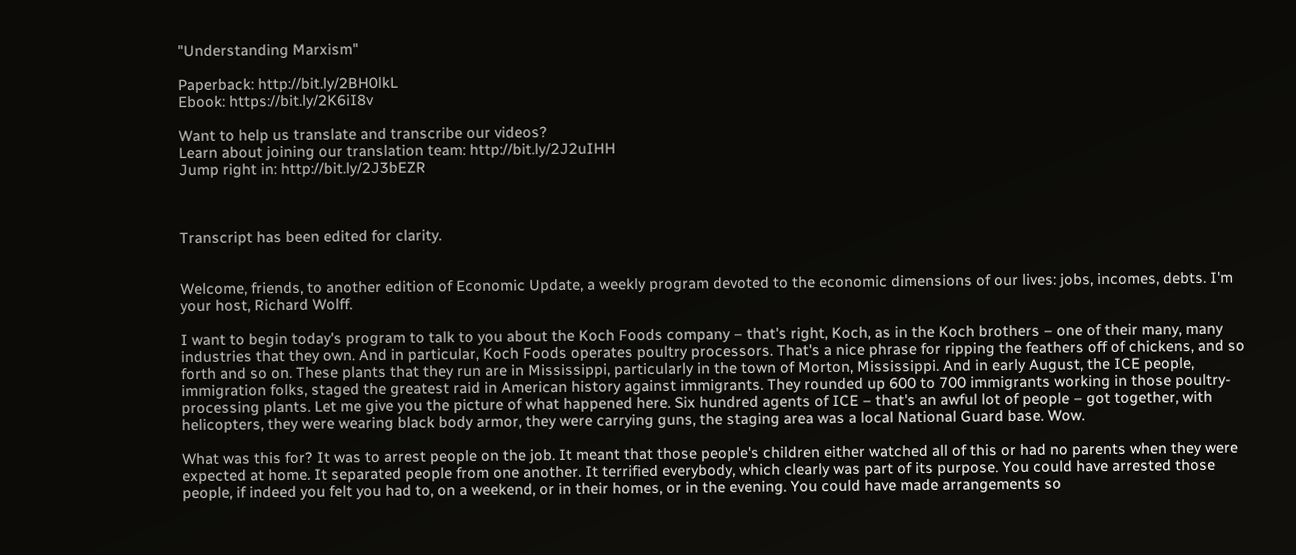"Understanding Marxism"

Paperback: http://bit.ly/2BH0lkL
Ebook: https://bit.ly/2K6iI8v

Want to help us translate and transcribe our videos?
Learn about joining our translation team: http://bit.ly/2J2uIHH
Jump right in: http://bit.ly/2J3bEZR



Transcript has been edited for clarity.


Welcome, friends, to another edition of Economic Update, a weekly program devoted to the economic dimensions of our lives: jobs, incomes, debts. I'm your host, Richard Wolff.

I want to begin today's program to talk to you about the Koch Foods company – that's right, Koch, as in the Koch brothers – one of their many, many industries that they own. And in particular, Koch Foods operates poultry processors. That's a nice phrase for ripping the feathers off of chickens, and so forth and so on. These plants that they run are in Mississippi, particularly in the town of Morton, Mississippi. And in early August, the ICE people, immigration folks, staged the greatest raid in American history against immigrants. They rounded up 600 to 700 immigrants working in those poultry-processing plants. Let me give you the picture of what happened here. Six hundred agents of ICE – that's an awful lot of people – got together, with helicopters, they were wearing black body armor, they were carrying guns, the staging area was a local National Guard base. Wow.

What was this for? It was to arrest people on the job. It meant that those people's children either watched all of this or had no parents when they were expected at home. It separated people from one another. It terrified everybody, which clearly was part of its purpose. You could have arrested those people, if indeed you felt you had to, on a weekend, or in their homes, or in the evening. You could have made arrangements so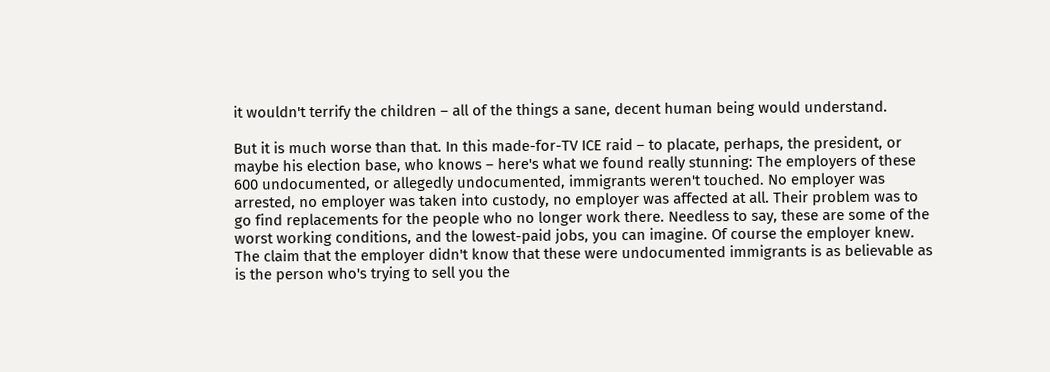it wouldn't terrify the children – all of the things a sane, decent human being would understand.

But it is much worse than that. In this made-for-TV ICE raid – to placate, perhaps, the president, or maybe his election base, who knows – here's what we found really stunning: The employers of these 600 undocumented, or allegedly undocumented, immigrants weren't touched. No employer was arrested, no employer was taken into custody, no employer was affected at all. Their problem was to go find replacements for the people who no longer work there. Needless to say, these are some of the worst working conditions, and the lowest-paid jobs, you can imagine. Of course the employer knew. The claim that the employer didn't know that these were undocumented immigrants is as believable as is the person who's trying to sell you the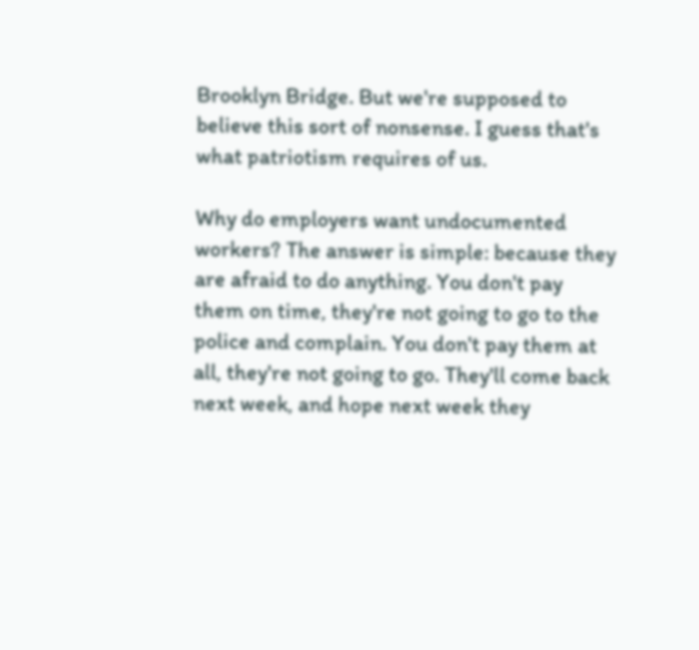Brooklyn Bridge. But we're supposed to believe this sort of nonsense. I guess that's what patriotism requires of us.

Why do employers want undocumented workers? The answer is simple: because they are afraid to do anything. You don't pay them on time, they're not going to go to the police and complain. You don't pay them at all, they're not going to go. They'll come back next week, and hope next week they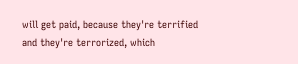will get paid, because they're terrified and they're terrorized, which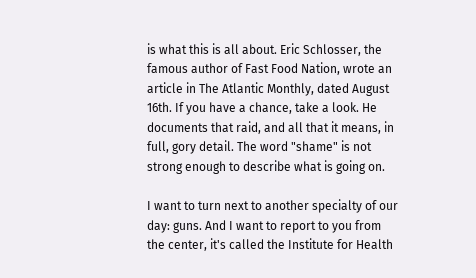is what this is all about. Eric Schlosser, the famous author of Fast Food Nation, wrote an article in The Atlantic Monthly, dated August 16th. If you have a chance, take a look. He documents that raid, and all that it means, in full, gory detail. The word "shame" is not strong enough to describe what is going on.

I want to turn next to another specialty of our day: guns. And I want to report to you from the center, it's called the Institute for Health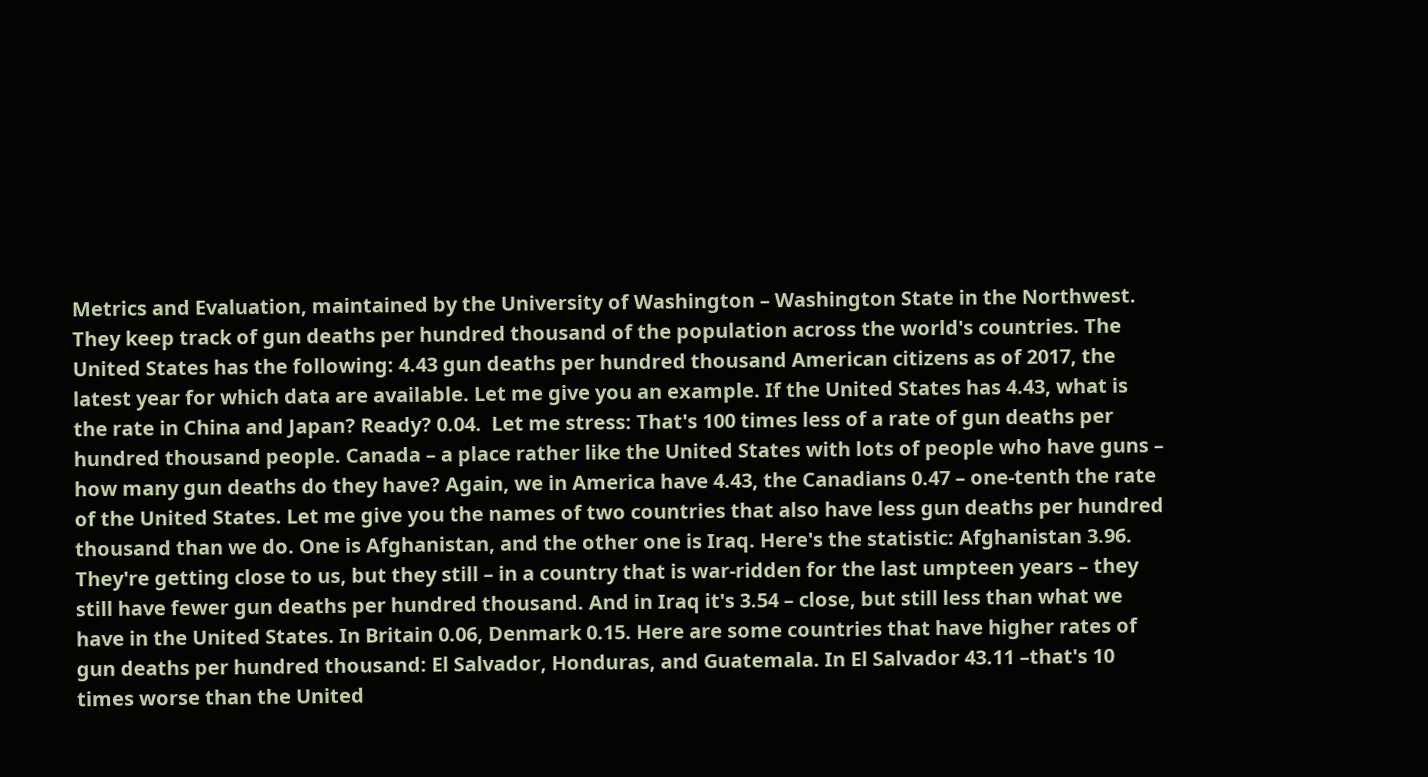Metrics and Evaluation, maintained by the University of Washington – Washington State in the Northwest. They keep track of gun deaths per hundred thousand of the population across the world's countries. The United States has the following: 4.43 gun deaths per hundred thousand American citizens as of 2017, the latest year for which data are available. Let me give you an example. If the United States has 4.43, what is the rate in China and Japan? Ready? 0.04.  Let me stress: That's 100 times less of a rate of gun deaths per hundred thousand people. Canada – a place rather like the United States with lots of people who have guns – how many gun deaths do they have? Again, we in America have 4.43, the Canadians 0.47 – one-tenth the rate of the United States. Let me give you the names of two countries that also have less gun deaths per hundred thousand than we do. One is Afghanistan, and the other one is Iraq. Here's the statistic: Afghanistan 3.96. They're getting close to us, but they still – in a country that is war-ridden for the last umpteen years – they still have fewer gun deaths per hundred thousand. And in Iraq it's 3.54 – close, but still less than what we have in the United States. In Britain 0.06, Denmark 0.15. Here are some countries that have higher rates of gun deaths per hundred thousand: El Salvador, Honduras, and Guatemala. In El Salvador 43.11 –that's 10 times worse than the United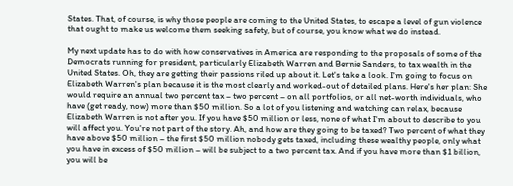States. That, of course, is why those people are coming to the United States, to escape a level of gun violence that ought to make us welcome them seeking safety, but of course, you know what we do instead.

My next update has to do with how conservatives in America are responding to the proposals of some of the Democrats running for president, particularly Elizabeth Warren and Bernie Sanders, to tax wealth in the United States. Oh, they are getting their passions riled up about it. Let's take a look. I'm going to focus on Elizabeth Warren's plan because it is the most clearly and worked-out of detailed plans. Here's her plan: She would require an annual two percent tax – two percent – on all portfolios, or all net-worth individuals, who have (get ready, now) more than $50 million. So a lot of you listening and watching can relax, because Elizabeth Warren is not after you. If you have $50 million or less, none of what I'm about to describe to you will affect you. You're not part of the story. Ah, and how are they going to be taxed? Two percent of what they have above $50 million – the first $50 million nobody gets taxed, including these wealthy people, only what you have in excess of $50 million – will be subject to a two percent tax. And if you have more than $1 billion, you will be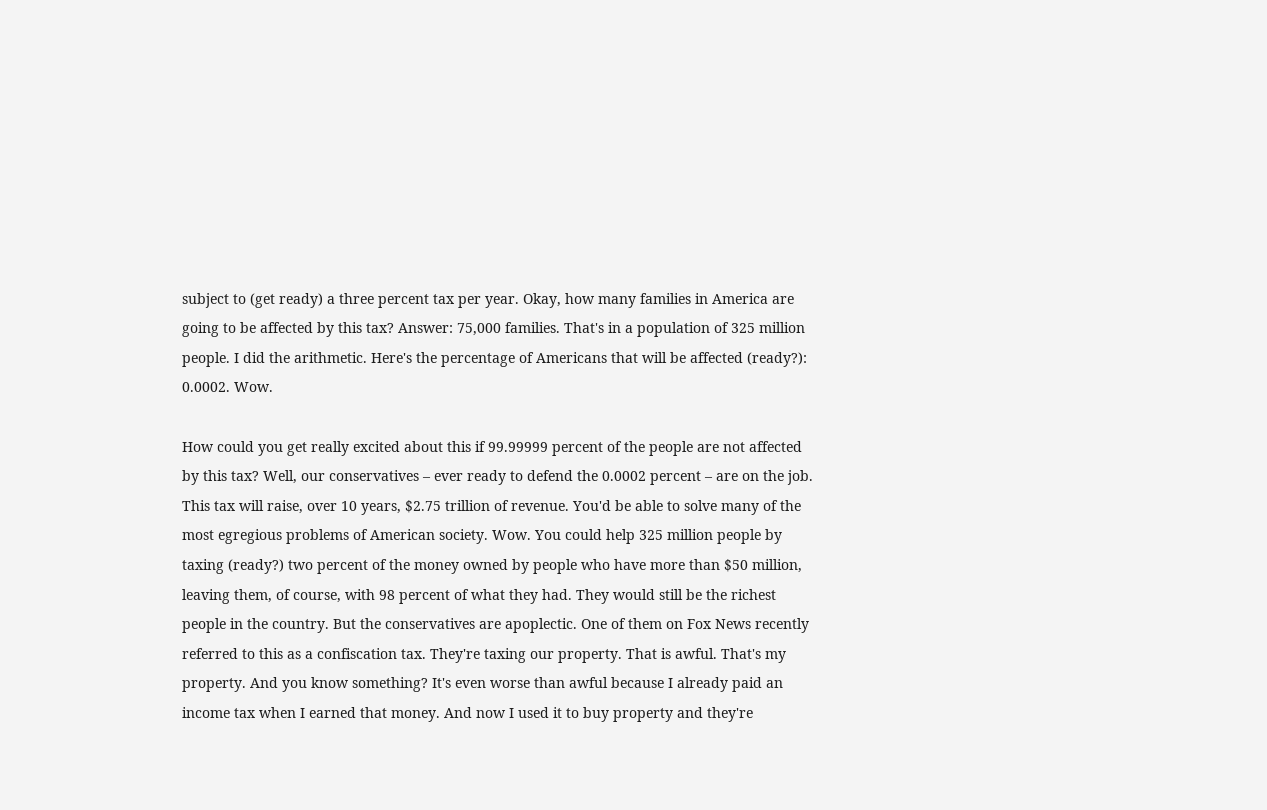subject to (get ready) a three percent tax per year. Okay, how many families in America are going to be affected by this tax? Answer: 75,000 families. That's in a population of 325 million people. I did the arithmetic. Here's the percentage of Americans that will be affected (ready?):  0.0002. Wow.

How could you get really excited about this if 99.99999 percent of the people are not affected by this tax? Well, our conservatives – ever ready to defend the 0.0002 percent – are on the job. This tax will raise, over 10 years, $2.75 trillion of revenue. You'd be able to solve many of the most egregious problems of American society. Wow. You could help 325 million people by taxing (ready?) two percent of the money owned by people who have more than $50 million, leaving them, of course, with 98 percent of what they had. They would still be the richest people in the country. But the conservatives are apoplectic. One of them on Fox News recently referred to this as a confiscation tax. They're taxing our property. That is awful. That's my property. And you know something? It's even worse than awful because I already paid an income tax when I earned that money. And now I used it to buy property and they're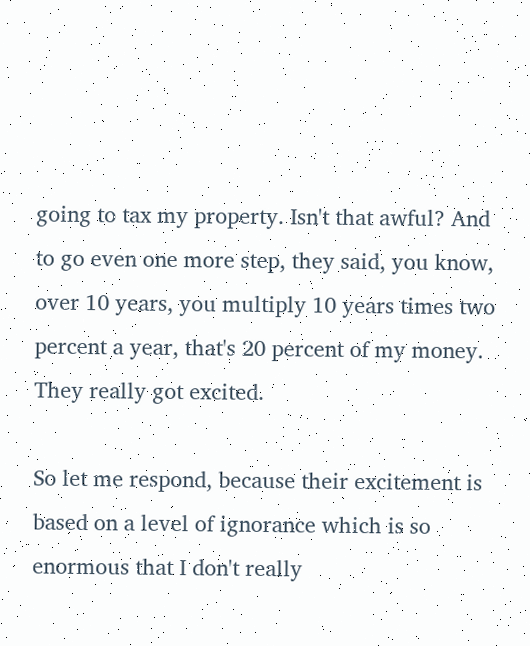going to tax my property. Isn't that awful? And to go even one more step, they said, you know, over 10 years, you multiply 10 years times two percent a year, that's 20 percent of my money. They really got excited.

So let me respond, because their excitement is based on a level of ignorance which is so enormous that I don't really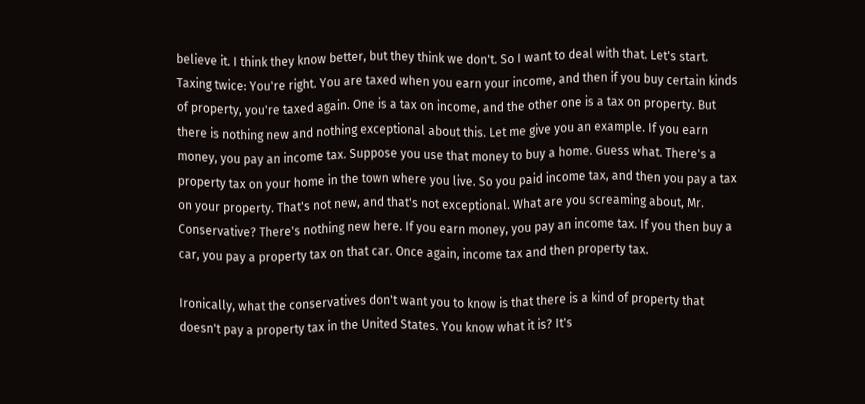believe it. I think they know better, but they think we don't. So I want to deal with that. Let's start. Taxing twice: You're right. You are taxed when you earn your income, and then if you buy certain kinds of property, you're taxed again. One is a tax on income, and the other one is a tax on property. But there is nothing new and nothing exceptional about this. Let me give you an example. If you earn money, you pay an income tax. Suppose you use that money to buy a home. Guess what. There's a property tax on your home in the town where you live. So you paid income tax, and then you pay a tax on your property. That's not new, and that's not exceptional. What are you screaming about, Mr. Conservative? There's nothing new here. If you earn money, you pay an income tax. If you then buy a car, you pay a property tax on that car. Once again, income tax and then property tax.

Ironically, what the conservatives don't want you to know is that there is a kind of property that doesn't pay a property tax in the United States. You know what it is? It's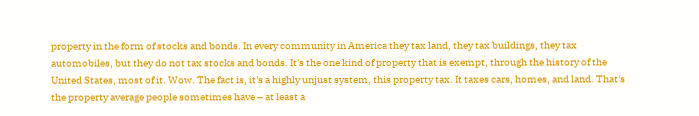property in the form of stocks and bonds. In every community in America they tax land, they tax buildings, they tax automobiles, but they do not tax stocks and bonds. It's the one kind of property that is exempt, through the history of the United States, most of it. Wow. The fact is, it's a highly unjust system, this property tax. It taxes cars, homes, and land. That's the property average people sometimes have – at least a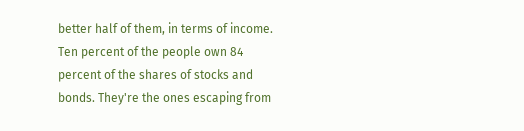better half of them, in terms of income. Ten percent of the people own 84 percent of the shares of stocks and bonds. They're the ones escaping from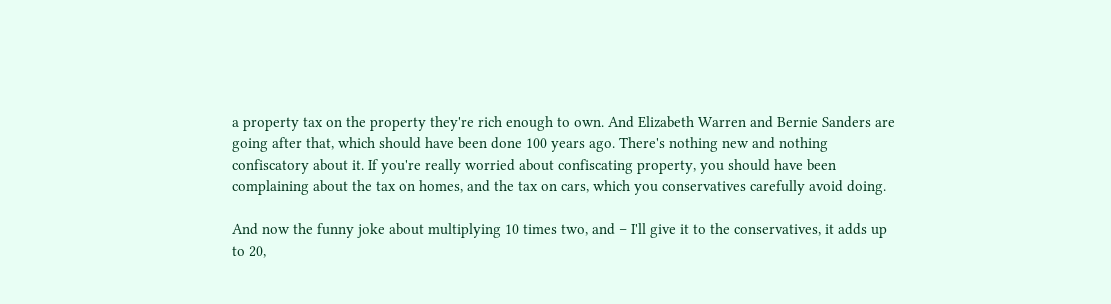a property tax on the property they're rich enough to own. And Elizabeth Warren and Bernie Sanders are going after that, which should have been done 100 years ago. There's nothing new and nothing confiscatory about it. If you're really worried about confiscating property, you should have been complaining about the tax on homes, and the tax on cars, which you conservatives carefully avoid doing.

And now the funny joke about multiplying 10 times two, and – I'll give it to the conservatives, it adds up to 20,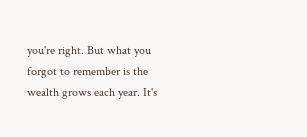you're right. But what you forgot to remember is the wealth grows each year. It's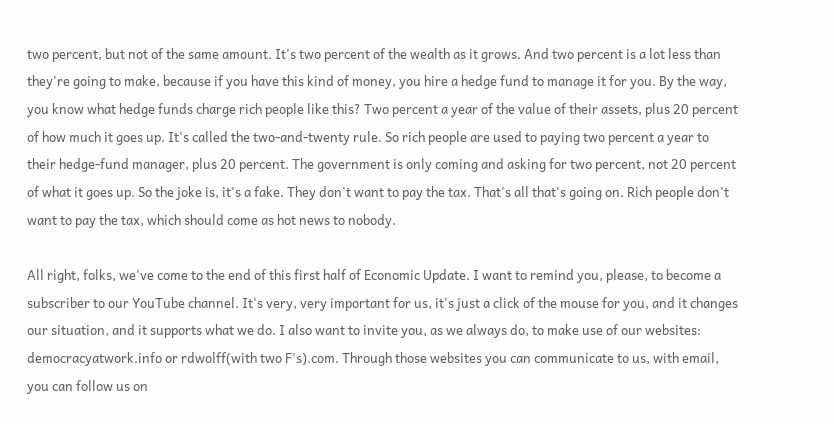two percent, but not of the same amount. It's two percent of the wealth as it grows. And two percent is a lot less than they're going to make, because if you have this kind of money, you hire a hedge fund to manage it for you. By the way, you know what hedge funds charge rich people like this? Two percent a year of the value of their assets, plus 20 percent of how much it goes up. It's called the two-and-twenty rule. So rich people are used to paying two percent a year to their hedge-fund manager, plus 20 percent. The government is only coming and asking for two percent, not 20 percent of what it goes up. So the joke is, it's a fake. They don't want to pay the tax. That's all that's going on. Rich people don't want to pay the tax, which should come as hot news to nobody.

All right, folks, we've come to the end of this first half of Economic Update. I want to remind you, please, to become a subscriber to our YouTube channel. It's very, very important for us, it's just a click of the mouse for you, and it changes our situation, and it supports what we do. I also want to invite you, as we always do, to make use of our websites: democracyatwork.info or rdwolff(with two F's).com. Through those websites you can communicate to us, with email, you can follow us on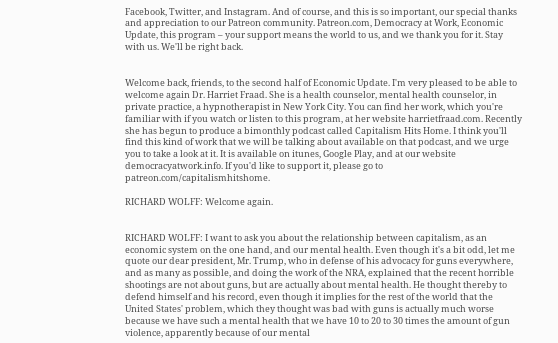Facebook, Twitter, and Instagram. And of course, and this is so important, our special thanks and appreciation to our Patreon community. Patreon.com, Democracy at Work, Economic Update, this program – your support means the world to us, and we thank you for it. Stay with us. We'll be right back.


Welcome back, friends, to the second half of Economic Update. I'm very pleased to be able to welcome again Dr. Harriet Fraad. She is a health counselor, mental health counselor, in private practice, a hypnotherapist in New York City. You can find her work, which you're familiar with if you watch or listen to this program, at her website harrietfraad.com. Recently she has begun to produce a bimonthly podcast called Capitalism Hits Home. I think you'll find this kind of work that we will be talking about available on that podcast, and we urge you to take a look at it. It is available on itunes, Google Play, and at our website democracyatwork.info. If you'd like to support it, please go to patreon.com/capitalismhitshome.

RICHARD WOLFF: Welcome again.


RICHARD WOLFF: I want to ask you about the relationship between capitalism, as an economic system on the one hand, and our mental health. Even though it's a bit odd, let me quote our dear president, Mr. Trump, who in defense of his advocacy for guns everywhere, and as many as possible, and doing the work of the NRA, explained that the recent horrible shootings are not about guns, but are actually about mental health. He thought thereby to defend himself and his record, even though it implies for the rest of the world that the United States' problem, which they thought was bad with guns is actually much worse because we have such a mental health that we have 10 to 20 to 30 times the amount of gun violence, apparently because of our mental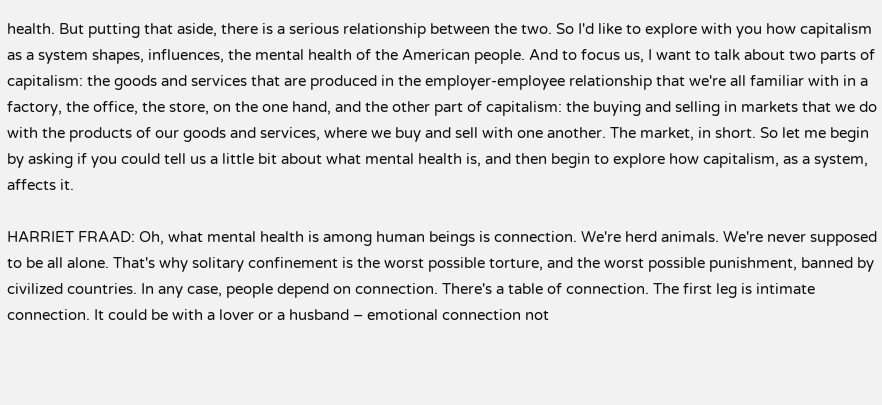health. But putting that aside, there is a serious relationship between the two. So I'd like to explore with you how capitalism as a system shapes, influences, the mental health of the American people. And to focus us, I want to talk about two parts of capitalism: the goods and services that are produced in the employer-employee relationship that we're all familiar with in a factory, the office, the store, on the one hand, and the other part of capitalism: the buying and selling in markets that we do with the products of our goods and services, where we buy and sell with one another. The market, in short. So let me begin by asking if you could tell us a little bit about what mental health is, and then begin to explore how capitalism, as a system, affects it.

HARRIET FRAAD: Oh, what mental health is among human beings is connection. We're herd animals. We're never supposed to be all alone. That's why solitary confinement is the worst possible torture, and the worst possible punishment, banned by civilized countries. In any case, people depend on connection. There's a table of connection. The first leg is intimate connection. It could be with a lover or a husband – emotional connection not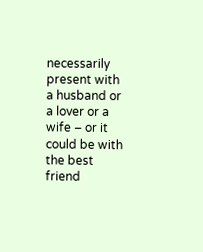necessarily present with a husband or a lover or a wife – or it could be with the best friend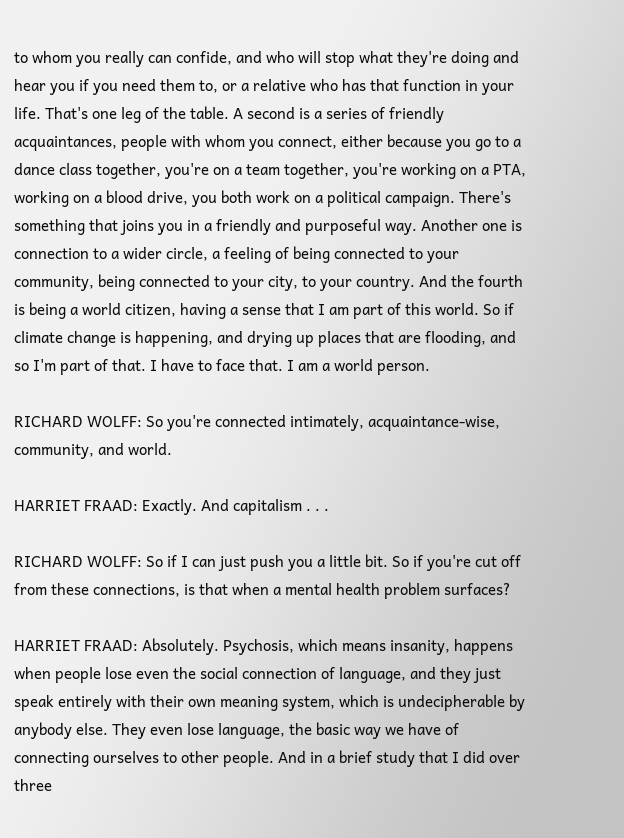to whom you really can confide, and who will stop what they're doing and hear you if you need them to, or a relative who has that function in your life. That's one leg of the table. A second is a series of friendly acquaintances, people with whom you connect, either because you go to a dance class together, you're on a team together, you're working on a PTA, working on a blood drive, you both work on a political campaign. There's something that joins you in a friendly and purposeful way. Another one is connection to a wider circle, a feeling of being connected to your community, being connected to your city, to your country. And the fourth is being a world citizen, having a sense that I am part of this world. So if climate change is happening, and drying up places that are flooding, and so I'm part of that. I have to face that. I am a world person.

RICHARD WOLFF: So you're connected intimately, acquaintance-wise, community, and world.

HARRIET FRAAD: Exactly. And capitalism . . .

RICHARD WOLFF: So if I can just push you a little bit. So if you're cut off from these connections, is that when a mental health problem surfaces?

HARRIET FRAAD: Absolutely. Psychosis, which means insanity, happens when people lose even the social connection of language, and they just speak entirely with their own meaning system, which is undecipherable by anybody else. They even lose language, the basic way we have of connecting ourselves to other people. And in a brief study that I did over three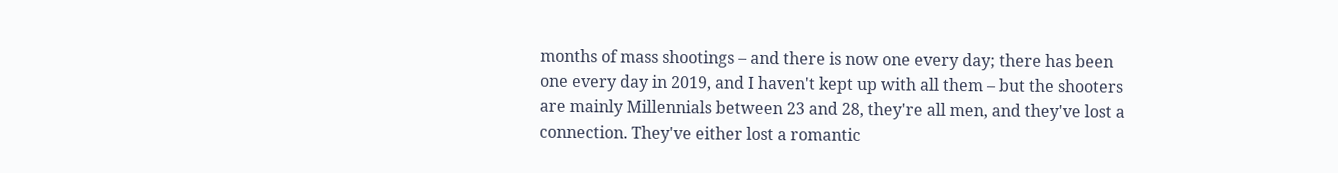months of mass shootings – and there is now one every day; there has been one every day in 2019, and I haven't kept up with all them – but the shooters are mainly Millennials between 23 and 28, they're all men, and they've lost a connection. They've either lost a romantic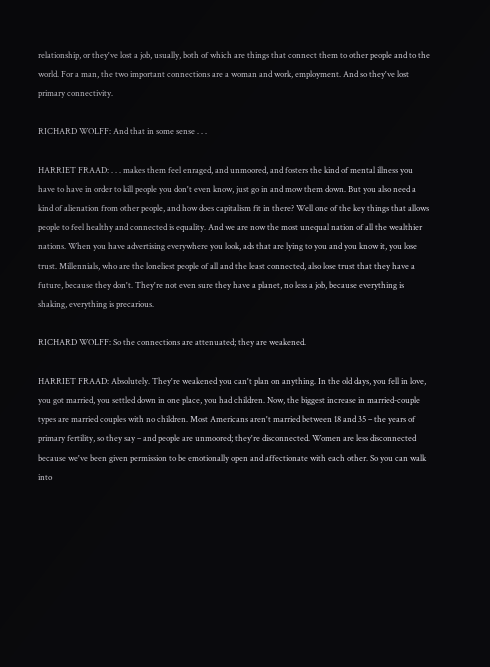relationship, or they've lost a job, usually, both of which are things that connect them to other people and to the world. For a man, the two important connections are a woman and work, employment. And so they've lost primary connectivity.

RICHARD WOLFF: And that in some sense . . .

HARRIET FRAAD: . . . makes them feel enraged, and unmoored, and fosters the kind of mental illness you have to have in order to kill people you don't even know, just go in and mow them down. But you also need a kind of alienation from other people, and how does capitalism fit in there? Well one of the key things that allows people to feel healthy and connected is equality. And we are now the most unequal nation of all the wealthier nations. When you have advertising everywhere you look, ads that are lying to you and you know it, you lose trust. Millennials, who are the loneliest people of all and the least connected, also lose trust that they have a future, because they don't. They're not even sure they have a planet, no less a job, because everything is shaking, everything is precarious.

RICHARD WOLFF: So the connections are attenuated; they are weakened.

HARRIET FRAAD: Absolutely. They're weakened you can't plan on anything. In the old days, you fell in love, you got married, you settled down in one place, you had children. Now, the biggest increase in married-couple types are married couples with no children. Most Americans aren't married between 18 and 35 – the years of primary fertility, so they say – and people are unmoored; they're disconnected. Women are less disconnected because we've been given permission to be emotionally open and affectionate with each other. So you can walk into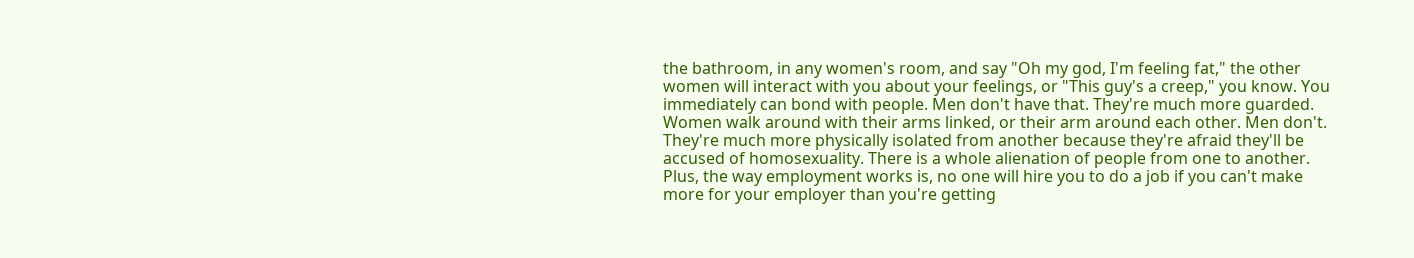the bathroom, in any women's room, and say "Oh my god, I'm feeling fat," the other women will interact with you about your feelings, or "This guy's a creep," you know. You immediately can bond with people. Men don't have that. They're much more guarded. Women walk around with their arms linked, or their arm around each other. Men don't. They're much more physically isolated from another because they're afraid they'll be accused of homosexuality. There is a whole alienation of people from one to another. Plus, the way employment works is, no one will hire you to do a job if you can't make more for your employer than you're getting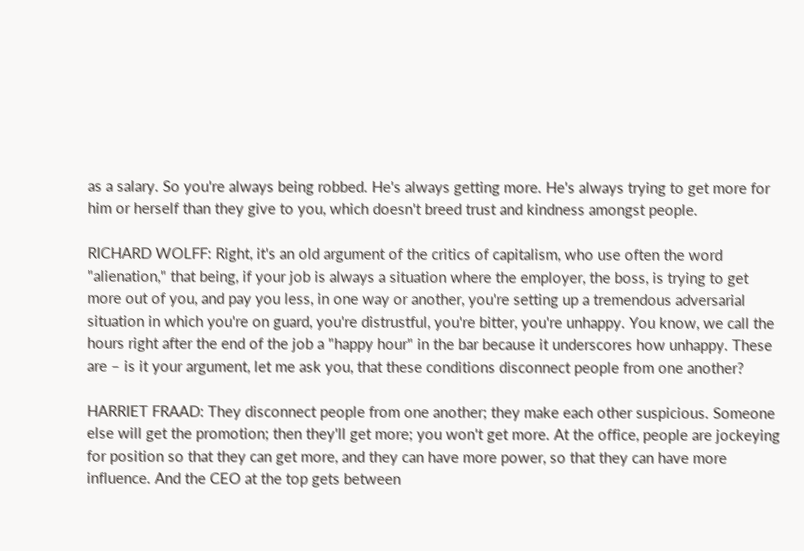as a salary. So you're always being robbed. He's always getting more. He's always trying to get more for him or herself than they give to you, which doesn't breed trust and kindness amongst people.

RICHARD WOLFF: Right, it's an old argument of the critics of capitalism, who use often the word "alienation," that being, if your job is always a situation where the employer, the boss, is trying to get more out of you, and pay you less, in one way or another, you're setting up a tremendous adversarial situation in which you're on guard, you're distrustful, you're bitter, you're unhappy. You know, we call the hours right after the end of the job a "happy hour" in the bar because it underscores how unhappy. These are – is it your argument, let me ask you, that these conditions disconnect people from one another?

HARRIET FRAAD: They disconnect people from one another; they make each other suspicious. Someone else will get the promotion; then they'll get more; you won't get more. At the office, people are jockeying for position so that they can get more, and they can have more power, so that they can have more influence. And the CEO at the top gets between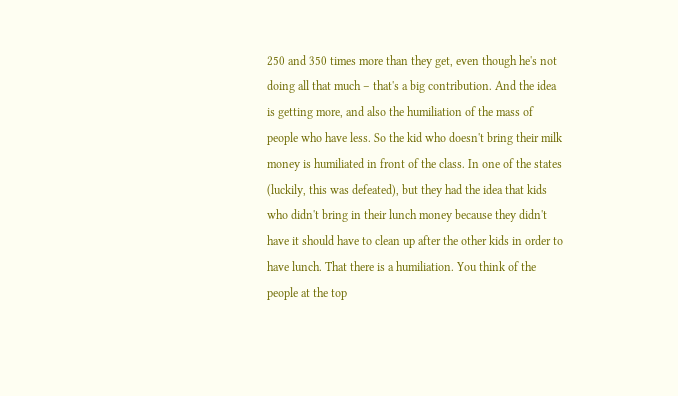250 and 350 times more than they get, even though he's not doing all that much – that's a big contribution. And the idea is getting more, and also the humiliation of the mass of people who have less. So the kid who doesn't bring their milk money is humiliated in front of the class. In one of the states (luckily, this was defeated), but they had the idea that kids who didn't bring in their lunch money because they didn't have it should have to clean up after the other kids in order to have lunch. That there is a humiliation. You think of the people at the top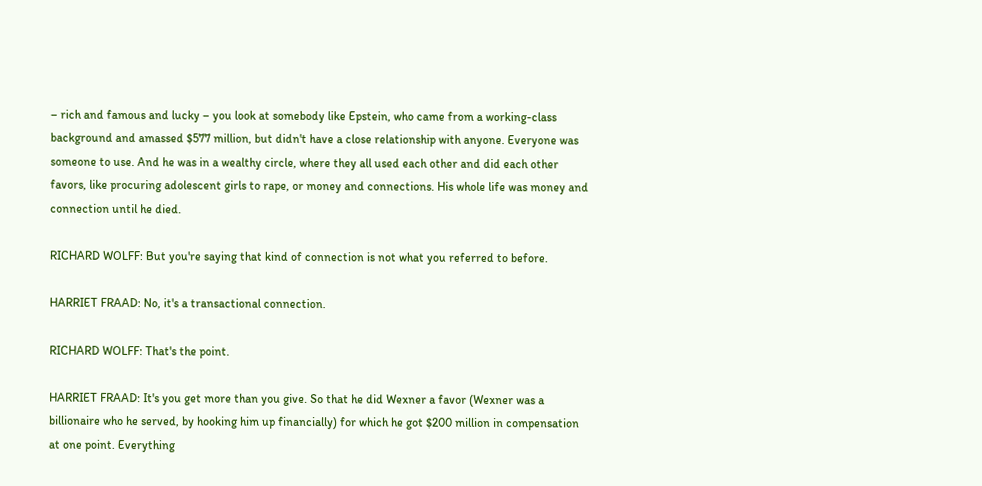– rich and famous and lucky – you look at somebody like Epstein, who came from a working-class background and amassed $577 million, but didn't have a close relationship with anyone. Everyone was someone to use. And he was in a wealthy circle, where they all used each other and did each other favors, like procuring adolescent girls to rape, or money and connections. His whole life was money and connection until he died.

RICHARD WOLFF: But you're saying that kind of connection is not what you referred to before.

HARRIET FRAAD: No, it's a transactional connection.

RICHARD WOLFF: That's the point.

HARRIET FRAAD: It's you get more than you give. So that he did Wexner a favor (Wexner was a billionaire who he served, by hooking him up financially) for which he got $200 million in compensation at one point. Everything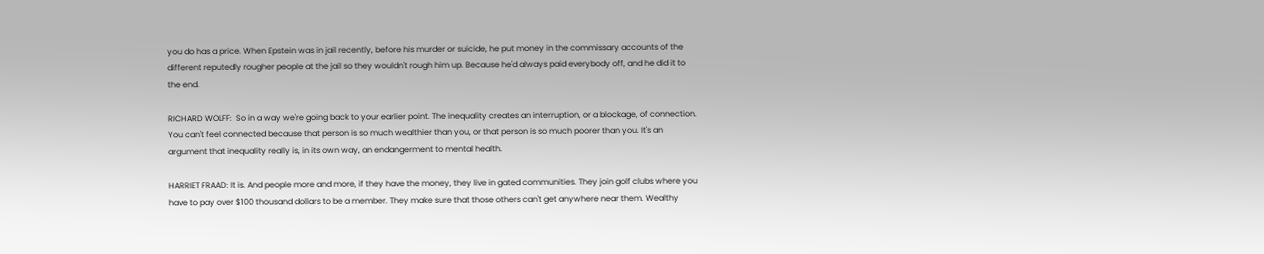you do has a price. When Epstein was in jail recently, before his murder or suicide, he put money in the commissary accounts of the different reputedly rougher people at the jail so they wouldn't rough him up. Because he'd always paid everybody off, and he did it to the end.

RICHARD WOLFF:  So in a way we're going back to your earlier point. The inequality creates an interruption, or a blockage, of connection. You can't feel connected because that person is so much wealthier than you, or that person is so much poorer than you. It's an argument that inequality really is, in its own way, an endangerment to mental health.

HARRIET FRAAD: It is. And people more and more, if they have the money, they live in gated communities. They join golf clubs where you have to pay over $100 thousand dollars to be a member. They make sure that those others can't get anywhere near them. Wealthy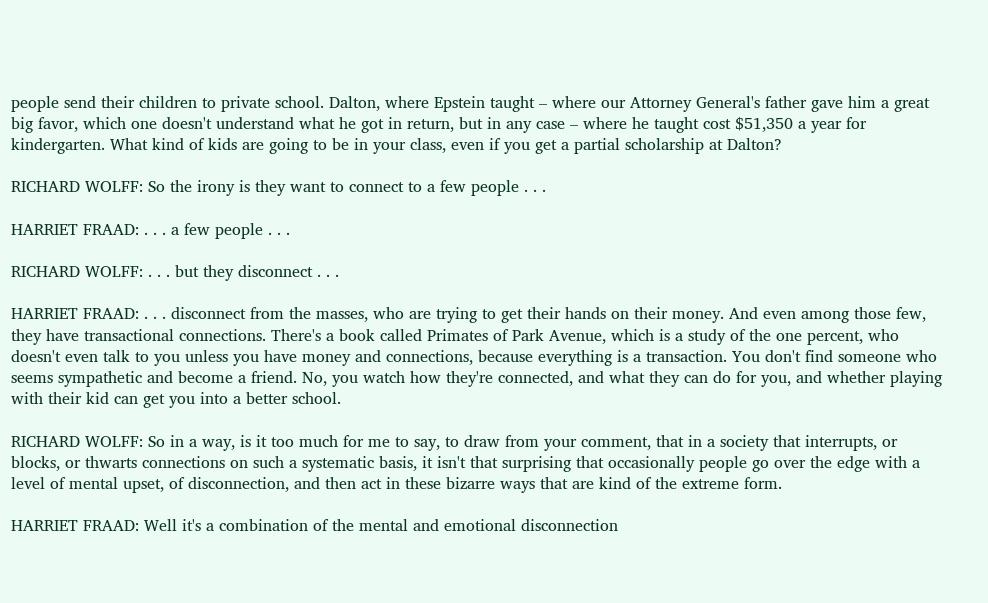people send their children to private school. Dalton, where Epstein taught – where our Attorney General's father gave him a great big favor, which one doesn't understand what he got in return, but in any case – where he taught cost $51,350 a year for kindergarten. What kind of kids are going to be in your class, even if you get a partial scholarship at Dalton?

RICHARD WOLFF: So the irony is they want to connect to a few people . . .

HARRIET FRAAD: . . . a few people . . .

RICHARD WOLFF: . . . but they disconnect . . .

HARRIET FRAAD: . . . disconnect from the masses, who are trying to get their hands on their money. And even among those few, they have transactional connections. There's a book called Primates of Park Avenue, which is a study of the one percent, who doesn't even talk to you unless you have money and connections, because everything is a transaction. You don't find someone who seems sympathetic and become a friend. No, you watch how they're connected, and what they can do for you, and whether playing with their kid can get you into a better school.

RICHARD WOLFF: So in a way, is it too much for me to say, to draw from your comment, that in a society that interrupts, or blocks, or thwarts connections on such a systematic basis, it isn't that surprising that occasionally people go over the edge with a level of mental upset, of disconnection, and then act in these bizarre ways that are kind of the extreme form.

HARRIET FRAAD: Well it's a combination of the mental and emotional disconnection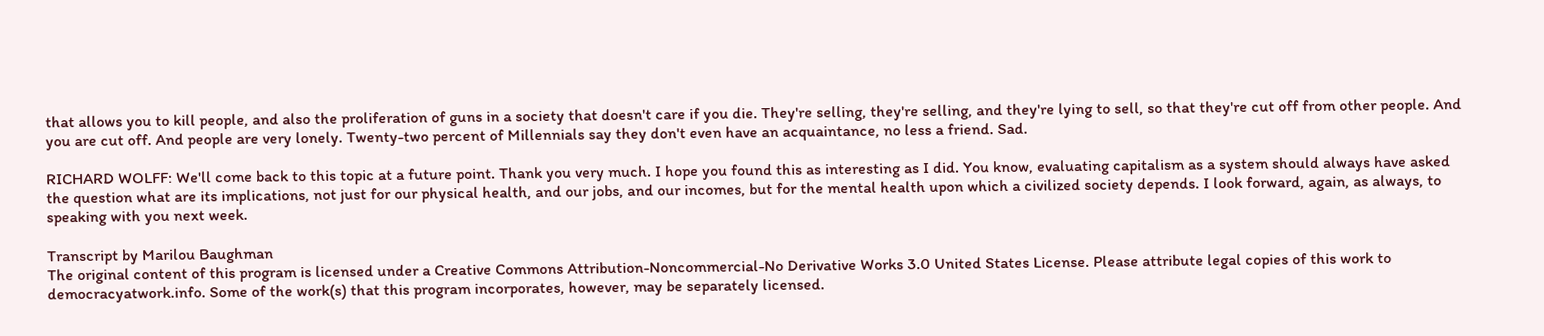that allows you to kill people, and also the proliferation of guns in a society that doesn't care if you die. They're selling, they're selling, and they're lying to sell, so that they're cut off from other people. And you are cut off. And people are very lonely. Twenty-two percent of Millennials say they don't even have an acquaintance, no less a friend. Sad.

RICHARD WOLFF: We'll come back to this topic at a future point. Thank you very much. I hope you found this as interesting as I did. You know, evaluating capitalism as a system should always have asked the question what are its implications, not just for our physical health, and our jobs, and our incomes, but for the mental health upon which a civilized society depends. I look forward, again, as always, to speaking with you next week.

Transcript by Marilou Baughman
The original content of this program is licensed under a Creative Commons Attribution-Noncommercial-No Derivative Works 3.0 United States License. Please attribute legal copies of this work to democracyatwork.info. Some of the work(s) that this program incorporates, however, may be separately licensed.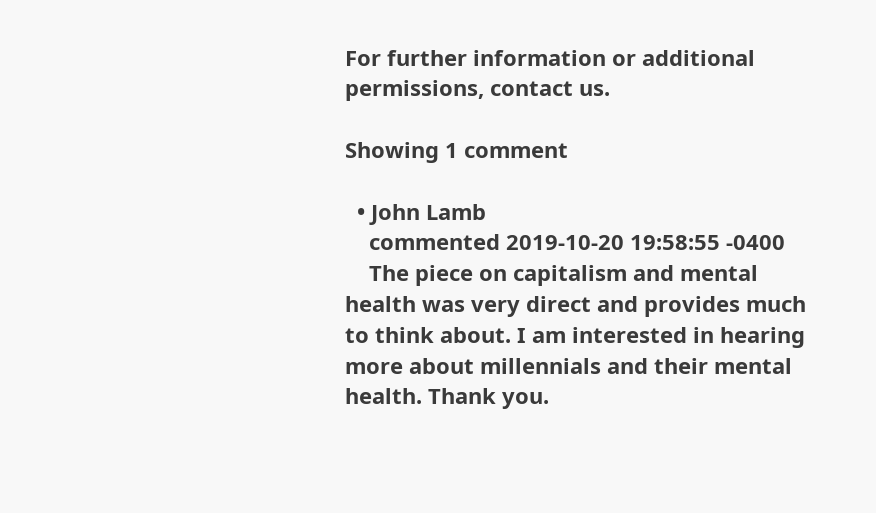For further information or additional permissions, contact us.

Showing 1 comment

  • John Lamb
    commented 2019-10-20 19:58:55 -0400
    The piece on capitalism and mental health was very direct and provides much to think about. I am interested in hearing more about millennials and their mental health. Thank you.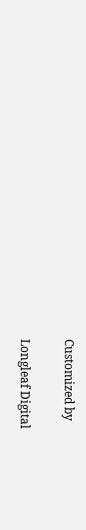Customized by

Longleaf Digital